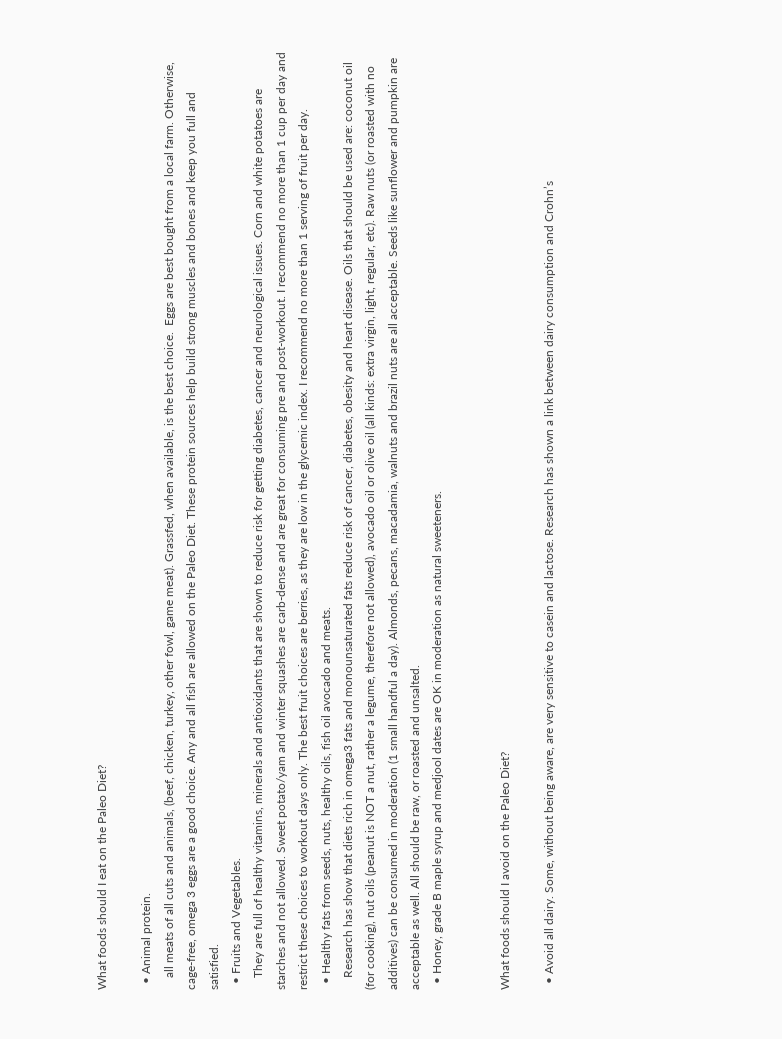What foods should I eat on the Paleo Diet?

  • Animal protein.
    all meats of all cuts and animals, (beef, chicken, turkey, other fowl, game meat). Grassfed, when available, is the best choice.  Eggs are best bought from a local farm. Otherwise, cage-free, omega 3 eggs are a good choice. Any and all fish are allowed on the Paleo Diet. These protein sources help build strong muscles and bones and keep you full and satisfied.
  • Fruits and Vegetables.
    They are full of healthy vitamins, minerals and antioxidants that are shown to reduce risk for getting diabetes, cancer and neurological issues. Corn and white potatoes are starches and not allowed. Sweet potato/yam and winter squashes are carb-dense and are great for consuming pre and post-workout. I recommend no more than 1 cup per day and restrict these choices to workout days only. The best fruit choices are berries, as they are low in the glycemic index. I recommend no more than 1 serving of fruit per day.
  • Healthy fats from seeds, nuts, healthy oils, fish oil avocado and meats.
    Research has show that diets rich in omega3 fats and monounsaturated fats reduce risk of cancer, diabetes, obesity and heart disease. Oils that should be used are: coconut oil (for cooking), nut oils (peanut is NOT a nut, rather a legume, therefore not allowed), avocado oil or olive oil (all kinds: extra virgin, light, regular, etc). Raw nuts (or roasted with no additives) can be consumed in moderation (1 small handful a day). Almonds, pecans, macadamia, walnuts and brazil nuts are all acceptable. Seeds like sunflower and pumpkin are acceptable as well. All should be raw, or roasted and unsalted.
  • Honey, grade B maple syrup and medjool dates are OK in moderation as natural sweeteners.


What foods should I avoid on the Paleo Diet?

  • Avoid all dairy. Some, without being aware, are very sensitive to casein and lactose. Research has shown a link between dairy consumption and Crohn’s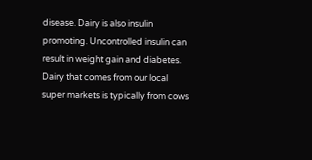disease. Dairy is also insulin promoting. Uncontrolled insulin can result in weight gain and diabetes. Dairy that comes from our local super markets is typically from cows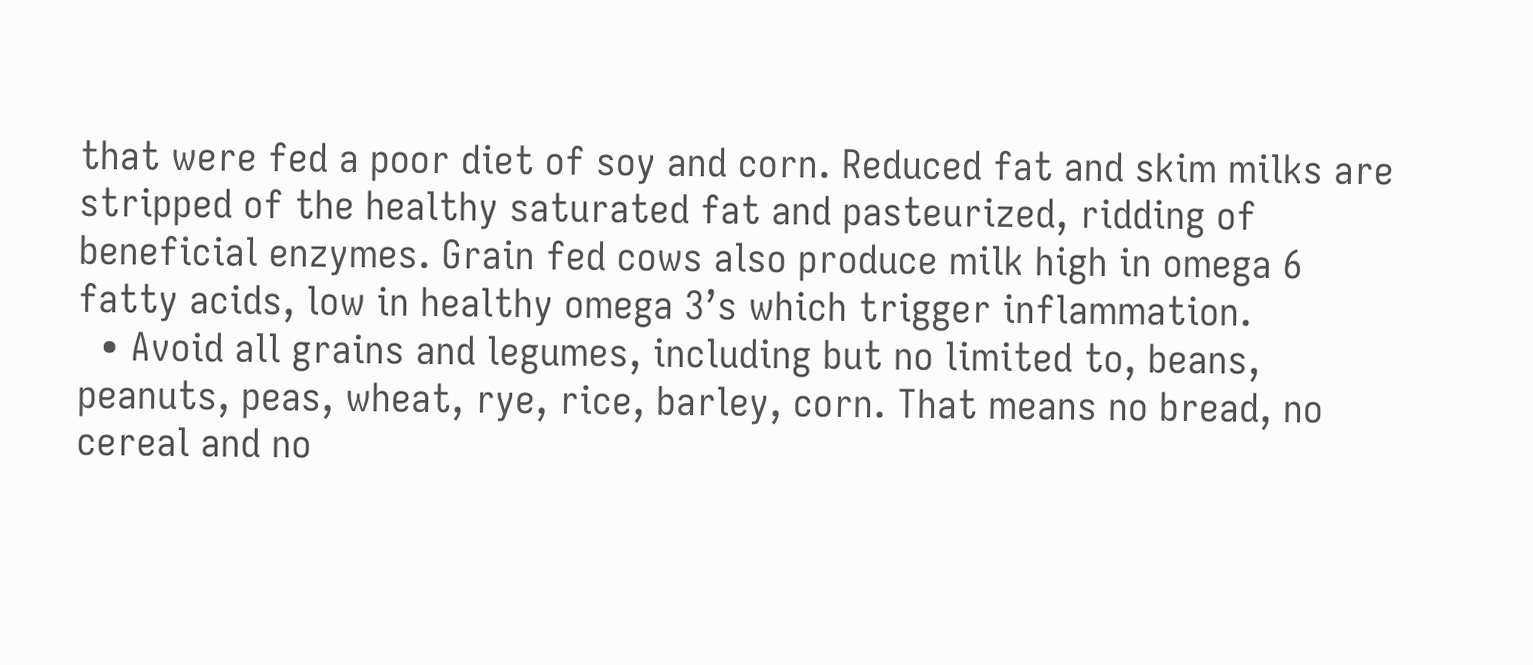that were fed a poor diet of soy and corn. Reduced fat and skim milks are stripped of the healthy saturated fat and pasteurized, ridding of beneficial enzymes. Grain fed cows also produce milk high in omega 6 fatty acids, low in healthy omega 3’s which trigger inflammation.
  • Avoid all grains and legumes, including but no limited to, beans, peanuts, peas, wheat, rye, rice, barley, corn. That means no bread, no cereal and no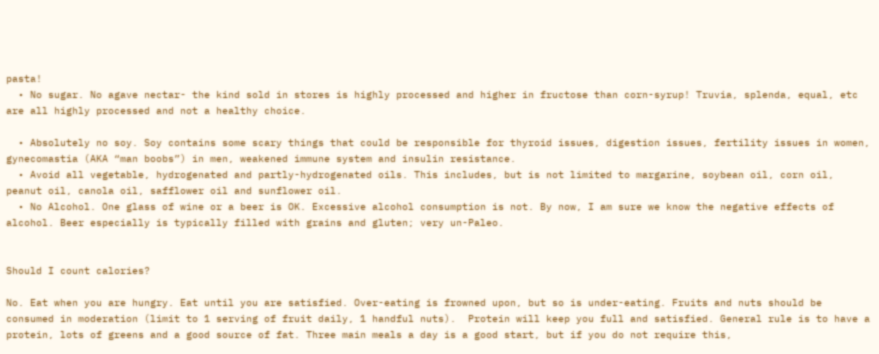pasta!
  • No sugar. No agave nectar- the kind sold in stores is highly processed and higher in fructose than corn-syrup! Truvia, splenda, equal, etc are all highly processed and not a healthy choice.

  • Absolutely no soy. Soy contains some scary things that could be responsible for thyroid issues, digestion issues, fertility issues in women, gynecomastia (AKA “man boobs”) in men, weakened immune system and insulin resistance.
  • Avoid all vegetable, hydrogenated and partly-hydrogenated oils. This includes, but is not limited to margarine, soybean oil, corn oil, peanut oil, canola oil, safflower oil and sunflower oil.
  • No Alcohol. One glass of wine or a beer is OK. Excessive alcohol consumption is not. By now, I am sure we know the negative effects of alcohol. Beer especially is typically filled with grains and gluten; very un-Paleo.


Should I count calories?

No. Eat when you are hungry. Eat until you are satisfied. Over-eating is frowned upon, but so is under-eating. Fruits and nuts should be consumed in moderation (limit to 1 serving of fruit daily, 1 handful nuts).  Protein will keep you full and satisfied. General rule is to have a protein, lots of greens and a good source of fat. Three main meals a day is a good start, but if you do not require this,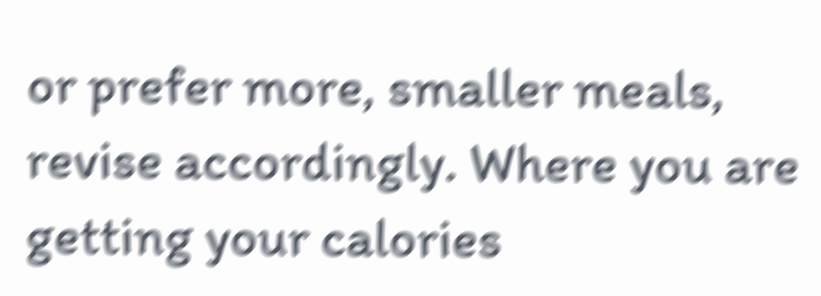or prefer more, smaller meals, revise accordingly. Where you are getting your calories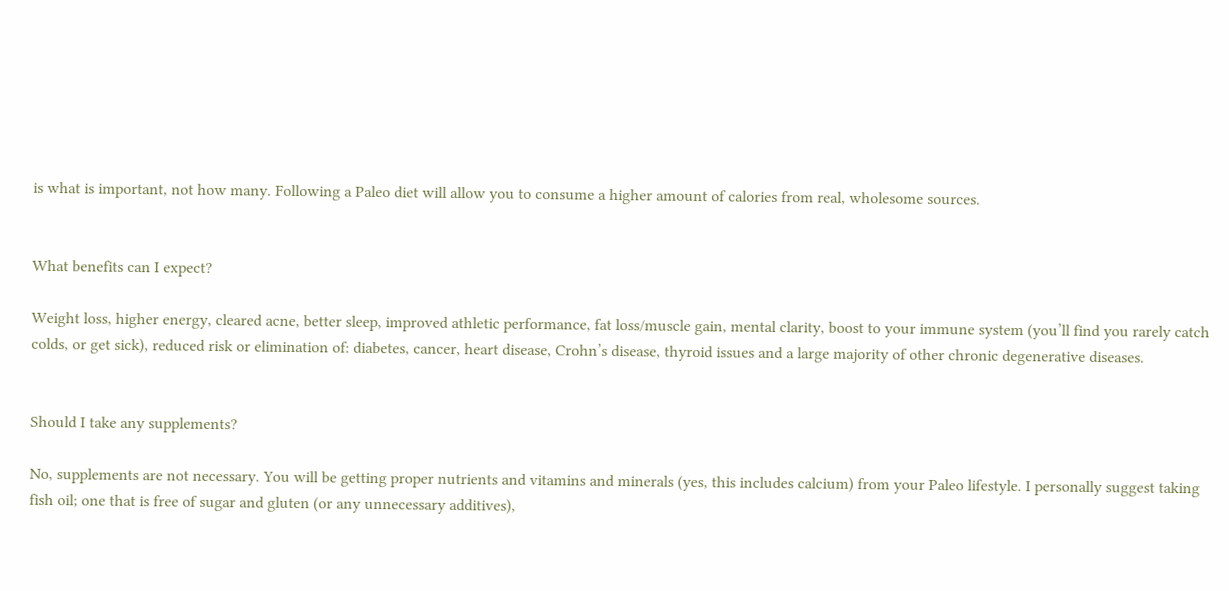is what is important, not how many. Following a Paleo diet will allow you to consume a higher amount of calories from real, wholesome sources.


What benefits can I expect?

Weight loss, higher energy, cleared acne, better sleep, improved athletic performance, fat loss/muscle gain, mental clarity, boost to your immune system (you’ll find you rarely catch colds, or get sick), reduced risk or elimination of: diabetes, cancer, heart disease, Crohn’s disease, thyroid issues and a large majority of other chronic degenerative diseases.


Should I take any supplements?

No, supplements are not necessary. You will be getting proper nutrients and vitamins and minerals (yes, this includes calcium) from your Paleo lifestyle. I personally suggest taking fish oil; one that is free of sugar and gluten (or any unnecessary additives),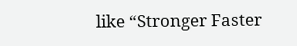like “Stronger Faster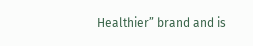Healthier” brand and is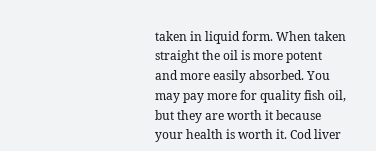taken in liquid form. When taken straight the oil is more potent and more easily absorbed. You may pay more for quality fish oil, but they are worth it because your health is worth it. Cod liver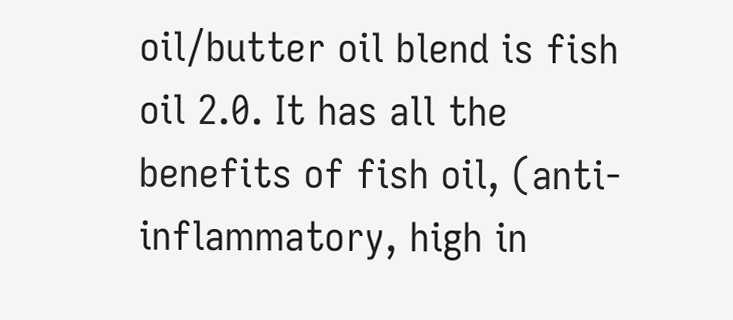oil/butter oil blend is fish oil 2.0. It has all the benefits of fish oil, (anti-inflammatory, high in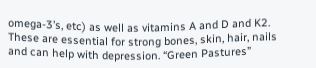omega-3’s, etc) as well as vitamins A and D and K2. These are essential for strong bones, skin, hair, nails and can help with depression. “Green Pastures”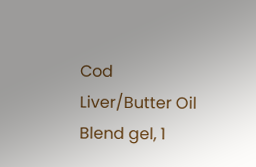Cod Liver/Butter Oil Blend gel, 1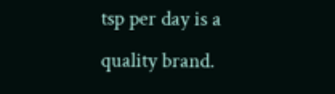tsp per day is a quality brand.